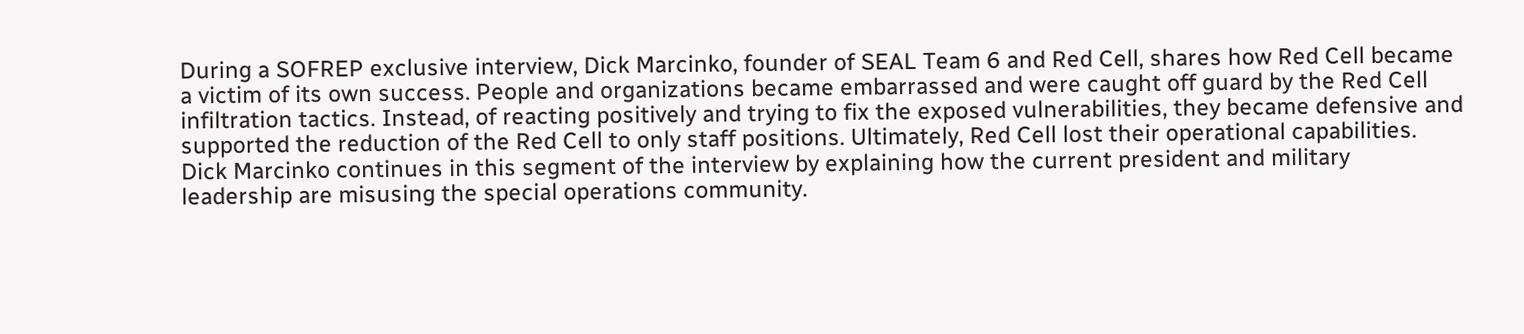During a SOFREP exclusive interview, Dick Marcinko, founder of SEAL Team 6 and Red Cell, shares how Red Cell became a victim of its own success. People and organizations became embarrassed and were caught off guard by the Red Cell infiltration tactics. Instead, of reacting positively and trying to fix the exposed vulnerabilities, they became defensive and supported the reduction of the Red Cell to only staff positions. Ultimately, Red Cell lost their operational capabilities. Dick Marcinko continues in this segment of the interview by explaining how the current president and military leadership are misusing the special operations community.